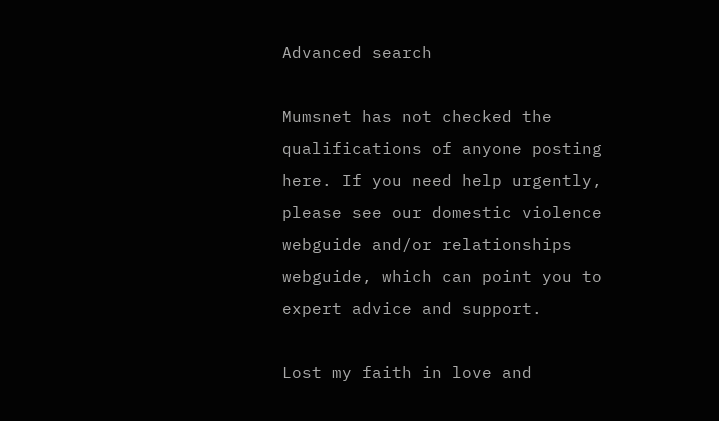Advanced search

Mumsnet has not checked the qualifications of anyone posting here. If you need help urgently, please see our domestic violence webguide and/or relationships webguide, which can point you to expert advice and support.

Lost my faith in love and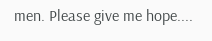men. Please give me hope....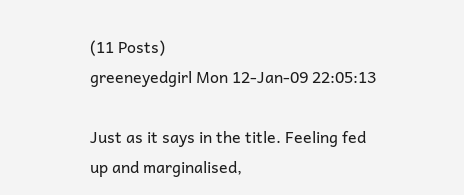(11 Posts)
greeneyedgirl Mon 12-Jan-09 22:05:13

Just as it says in the title. Feeling fed up and marginalised,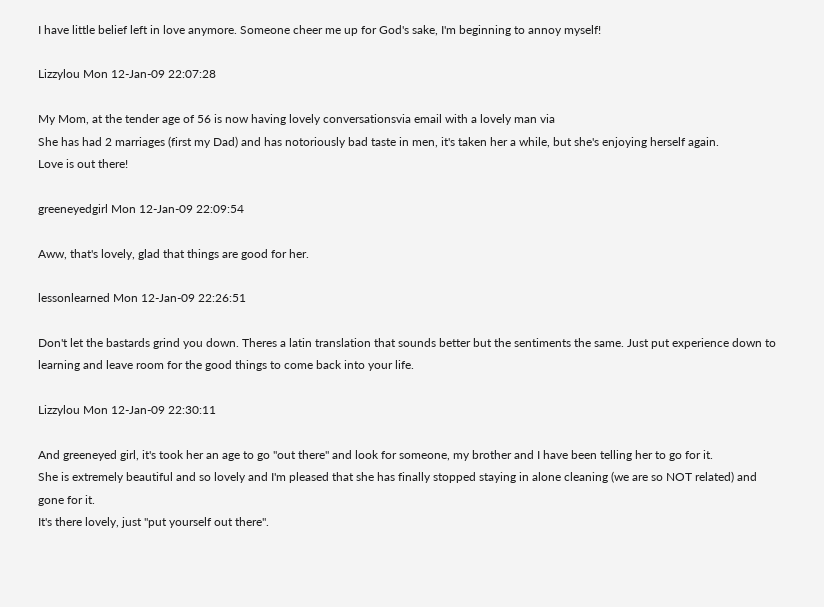I have little belief left in love anymore. Someone cheer me up for God's sake, I'm beginning to annoy myself!

Lizzylou Mon 12-Jan-09 22:07:28

My Mom, at the tender age of 56 is now having lovely conversationsvia email with a lovely man via
She has had 2 marriages (first my Dad) and has notoriously bad taste in men, it's taken her a while, but she's enjoying herself again.
Love is out there!

greeneyedgirl Mon 12-Jan-09 22:09:54

Aww, that's lovely, glad that things are good for her.

lessonlearned Mon 12-Jan-09 22:26:51

Don't let the bastards grind you down. Theres a latin translation that sounds better but the sentiments the same. Just put experience down to learning and leave room for the good things to come back into your life.

Lizzylou Mon 12-Jan-09 22:30:11

And greeneyed girl, it's took her an age to go "out there" and look for someone, my brother and I have been telling her to go for it.
She is extremely beautiful and so lovely and I'm pleased that she has finally stopped staying in alone cleaning (we are so NOT related) and gone for it.
It's there lovely, just "put yourself out there".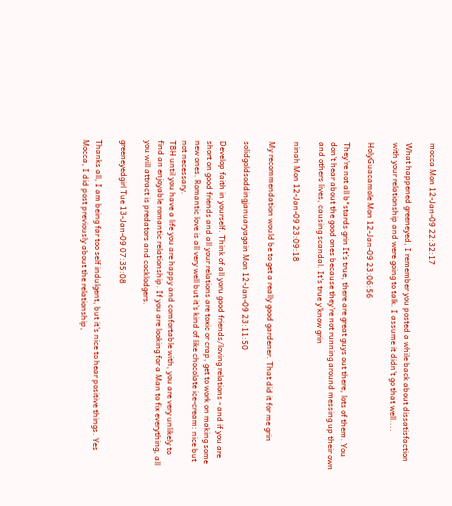mocca Mon 12-Jan-09 22:32:17

What happened greeneyed, I remember you posted a while back about dissatisfaction with your relationship and were going to talk. I assume it didn't go that well....

HolyGuacamole Mon 12-Jan-09 23:06:56

They're not all b*stards grin It's true, there are great guys out there, lots of them. You don't hear about the good ones because they're not running around messing up their own and others lives, causing scandal. It's true y'know grin

ninah Mon 12-Jan-09 23:09:18

My recommendation would be to get a really good gardener. That did it for me grin

solidgoldsoddingjanuaryagain Mon 12-Jan-09 23:11:50

Develop faith in yourself. Think of all yoru good friends/loving relations - and if you are short on good friends and all your relations are toxic or crap, get to work on making some new ones. Romantic love is all very well but it's kind of like chocolate ice-cream: nice but not necessary.
TBH until you have a life you are happy and comfortable with, you are very unlikely to find an enjoyable romantic relationship. If you are looking for a Man to fix everything, all you will attract is predators and cocklodgers.

greeneyedgirl Tue 13-Jan-09 07:35:08

Thanks all, I am being far too self indulgent, but it's nice to hear positive things. Yes Mocca, I did post previously about the relationship,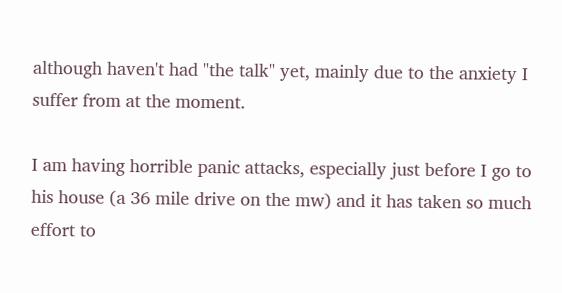although haven't had "the talk" yet, mainly due to the anxiety I suffer from at the moment.

I am having horrible panic attacks, especially just before I go to his house (a 36 mile drive on the mw) and it has taken so much effort to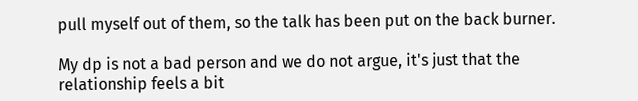pull myself out of them, so the talk has been put on the back burner.

My dp is not a bad person and we do not argue, it's just that the relationship feels a bit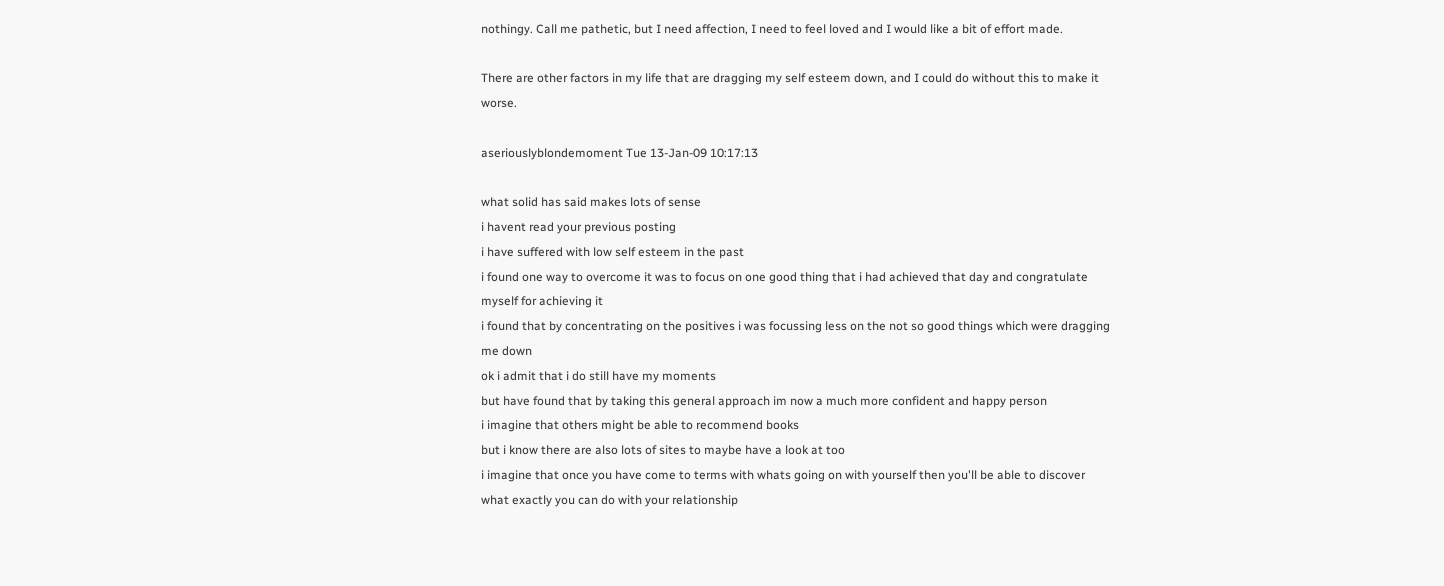nothingy. Call me pathetic, but I need affection, I need to feel loved and I would like a bit of effort made.

There are other factors in my life that are dragging my self esteem down, and I could do without this to make it worse.

aseriouslyblondemoment Tue 13-Jan-09 10:17:13

what solid has said makes lots of sense
i havent read your previous posting
i have suffered with low self esteem in the past
i found one way to overcome it was to focus on one good thing that i had achieved that day and congratulate myself for achieving it
i found that by concentrating on the positives i was focussing less on the not so good things which were dragging me down
ok i admit that i do still have my moments
but have found that by taking this general approach im now a much more confident and happy person
i imagine that others might be able to recommend books
but i know there are also lots of sites to maybe have a look at too
i imagine that once you have come to terms with whats going on with yourself then you'll be able to discover what exactly you can do with your relationship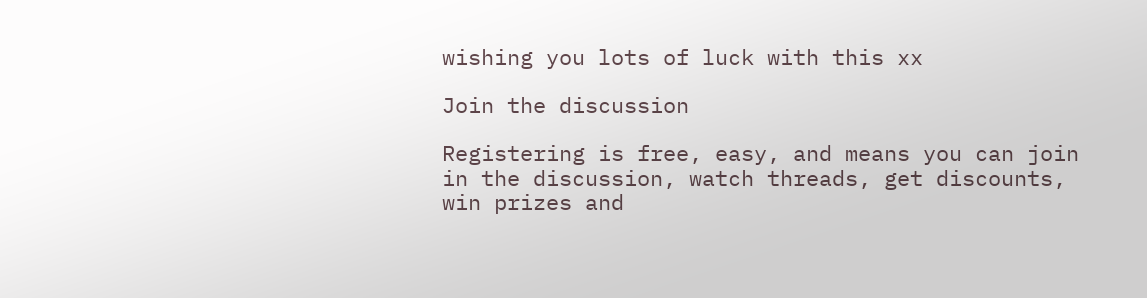wishing you lots of luck with this xx

Join the discussion

Registering is free, easy, and means you can join in the discussion, watch threads, get discounts, win prizes and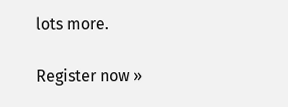lots more.

Register now »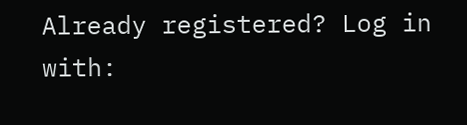Already registered? Log in with: